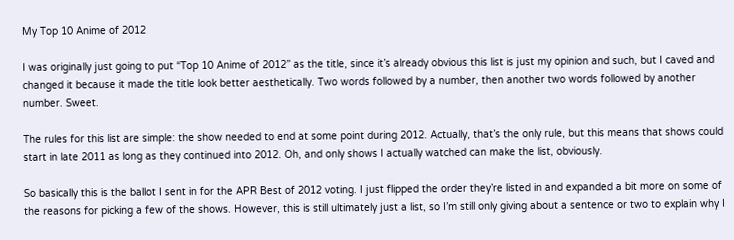My Top 10 Anime of 2012

I was originally just going to put “Top 10 Anime of 2012” as the title, since it’s already obvious this list is just my opinion and such, but I caved and changed it because it made the title look better aesthetically. Two words followed by a number, then another two words followed by another number. Sweet.

The rules for this list are simple: the show needed to end at some point during 2012. Actually, that’s the only rule, but this means that shows could start in late 2011 as long as they continued into 2012. Oh, and only shows I actually watched can make the list, obviously.

So basically this is the ballot I sent in for the APR Best of 2012 voting. I just flipped the order they’re listed in and expanded a bit more on some of the reasons for picking a few of the shows. However, this is still ultimately just a list, so I’m still only giving about a sentence or two to explain why I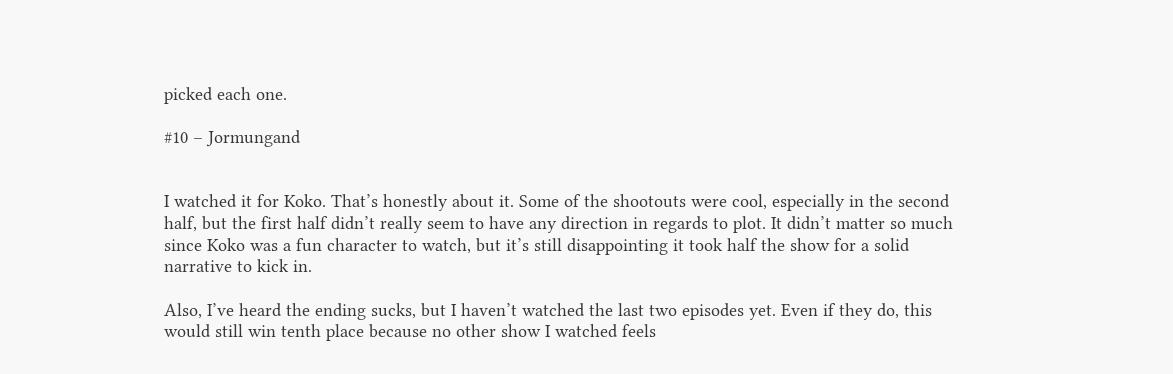picked each one.

#10 – Jormungand


I watched it for Koko. That’s honestly about it. Some of the shootouts were cool, especially in the second half, but the first half didn’t really seem to have any direction in regards to plot. It didn’t matter so much since Koko was a fun character to watch, but it’s still disappointing it took half the show for a solid narrative to kick in.

Also, I’ve heard the ending sucks, but I haven’t watched the last two episodes yet. Even if they do, this would still win tenth place because no other show I watched feels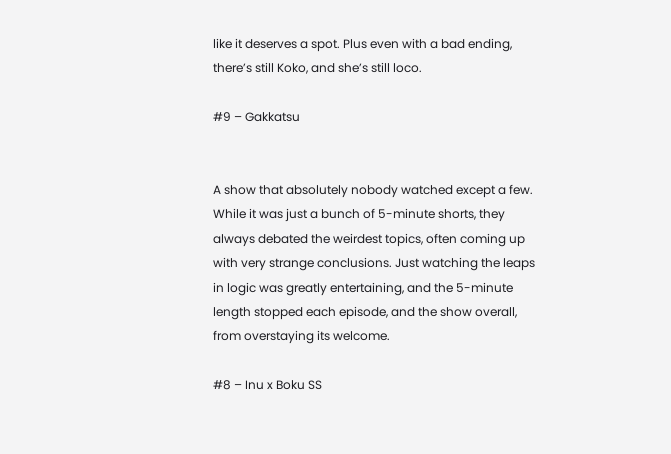like it deserves a spot. Plus even with a bad ending, there’s still Koko, and she’s still loco.

#9 – Gakkatsu


A show that absolutely nobody watched except a few. While it was just a bunch of 5-minute shorts, they always debated the weirdest topics, often coming up with very strange conclusions. Just watching the leaps in logic was greatly entertaining, and the 5-minute length stopped each episode, and the show overall, from overstaying its welcome.

#8 – Inu x Boku SS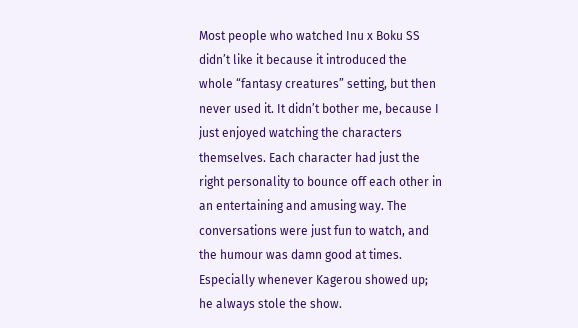Most people who watched Inu x Boku SS didn’t like it because it introduced the whole “fantasy creatures” setting, but then never used it. It didn’t bother me, because I just enjoyed watching the characters themselves. Each character had just the right personality to bounce off each other in an entertaining and amusing way. The conversations were just fun to watch, and the humour was damn good at times. Especially whenever Kagerou showed up; he always stole the show.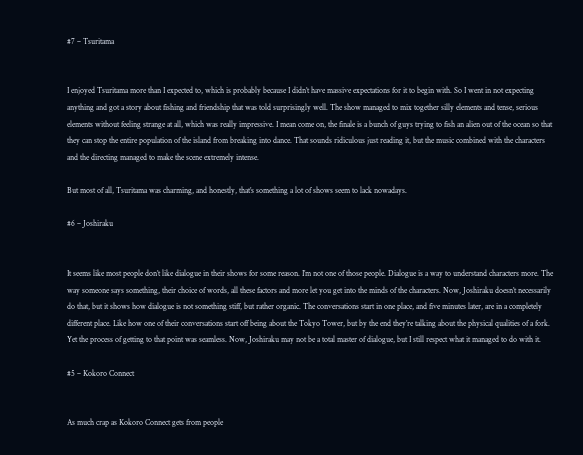#7 – Tsuritama


I enjoyed Tsuritama more than I expected to, which is probably because I didn’t have massive expectations for it to begin with. So I went in not expecting anything and got a story about fishing and friendship that was told surprisingly well. The show managed to mix together silly elements and tense, serious elements without feeling strange at all, which was really impressive. I mean come on, the finale is a bunch of guys trying to fish an alien out of the ocean so that they can stop the entire population of the island from breaking into dance. That sounds ridiculous just reading it, but the music combined with the characters and the directing managed to make the scene extremely intense.

But most of all, Tsuritama was charming, and honestly, that’s something a lot of shows seem to lack nowadays.

#6 – Joshiraku


It seems like most people don’t like dialogue in their shows for some reason. I’m not one of those people. Dialogue is a way to understand characters more. The way someone says something, their choice of words, all these factors and more let you get into the minds of the characters. Now, Joshiraku doesn’t necessarily do that, but it shows how dialogue is not something stiff, but rather organic. The conversations start in one place, and five minutes later, are in a completely different place. Like how one of their conversations start off being about the Tokyo Tower, but by the end they’re talking about the physical qualities of a fork. Yet the process of getting to that point was seamless. Now, Joshiraku may not be a total master of dialogue, but I still respect what it managed to do with it.

#5 – Kokoro Connect


As much crap as Kokoro Connect gets from people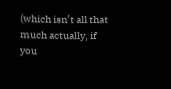(which isn’t all that much actually, if you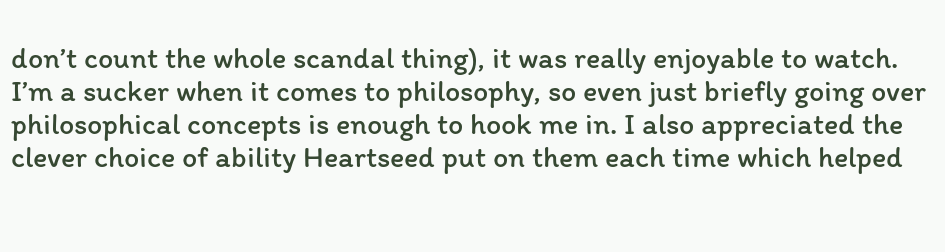don’t count the whole scandal thing), it was really enjoyable to watch. I’m a sucker when it comes to philosophy, so even just briefly going over philosophical concepts is enough to hook me in. I also appreciated the clever choice of ability Heartseed put on them each time which helped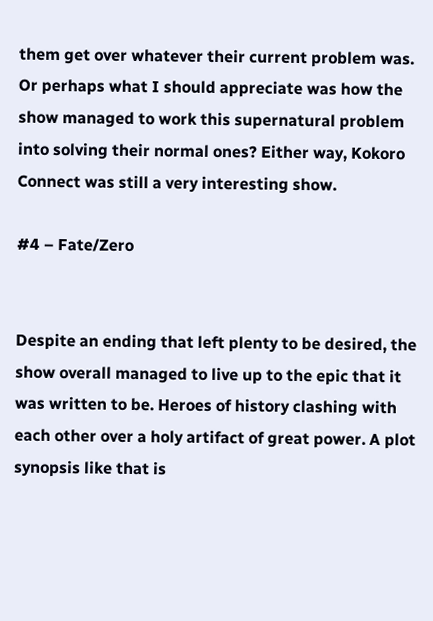them get over whatever their current problem was. Or perhaps what I should appreciate was how the show managed to work this supernatural problem into solving their normal ones? Either way, Kokoro Connect was still a very interesting show.

#4 – Fate/Zero


Despite an ending that left plenty to be desired, the show overall managed to live up to the epic that it was written to be. Heroes of history clashing with each other over a holy artifact of great power. A plot synopsis like that is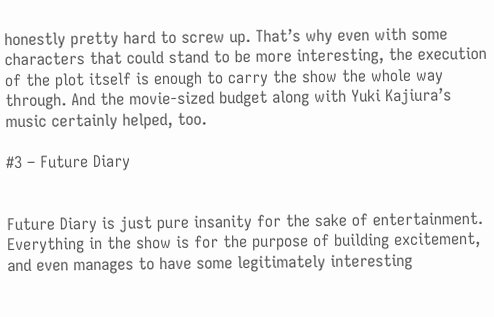honestly pretty hard to screw up. That’s why even with some characters that could stand to be more interesting, the execution of the plot itself is enough to carry the show the whole way through. And the movie-sized budget along with Yuki Kajiura’s music certainly helped, too.

#3 – Future Diary


Future Diary is just pure insanity for the sake of entertainment. Everything in the show is for the purpose of building excitement, and even manages to have some legitimately interesting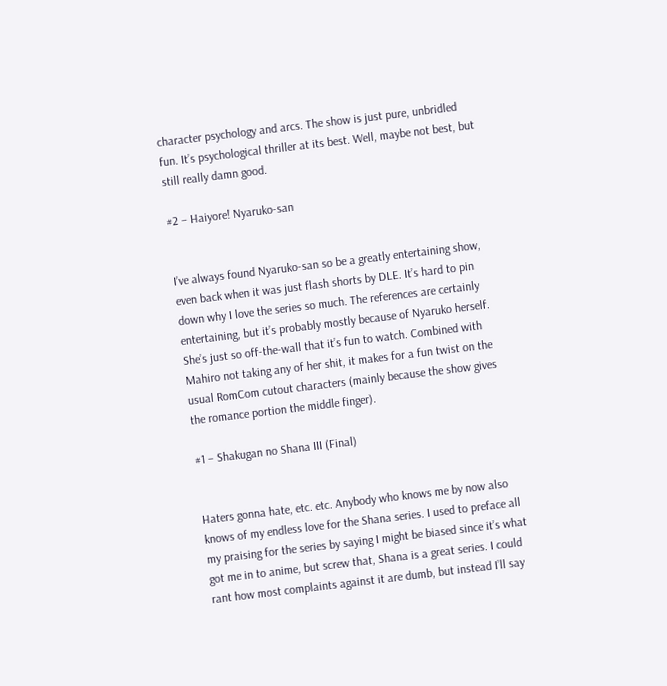character psychology and arcs. The show is just pure, unbridled fun. It’s psychological thriller at its best. Well, maybe not best, but still really damn good.

#2 – Haiyore! Nyaruko-san


I’ve always found Nyaruko-san so be a greatly entertaining show, even back when it was just flash shorts by DLE. It’s hard to pin down why I love the series so much. The references are certainly entertaining, but it’s probably mostly because of Nyaruko herself. She’s just so off-the-wall that it’s fun to watch. Combined with Mahiro not taking any of her shit, it makes for a fun twist on the usual RomCom cutout characters (mainly because the show gives the romance portion the middle finger).

#1 – Shakugan no Shana III (Final)


Haters gonna hate, etc. etc. Anybody who knows me by now also knows of my endless love for the Shana series. I used to preface all my praising for the series by saying I might be biased since it’s what got me in to anime, but screw that, Shana is a great series. I could rant how most complaints against it are dumb, but instead I’ll say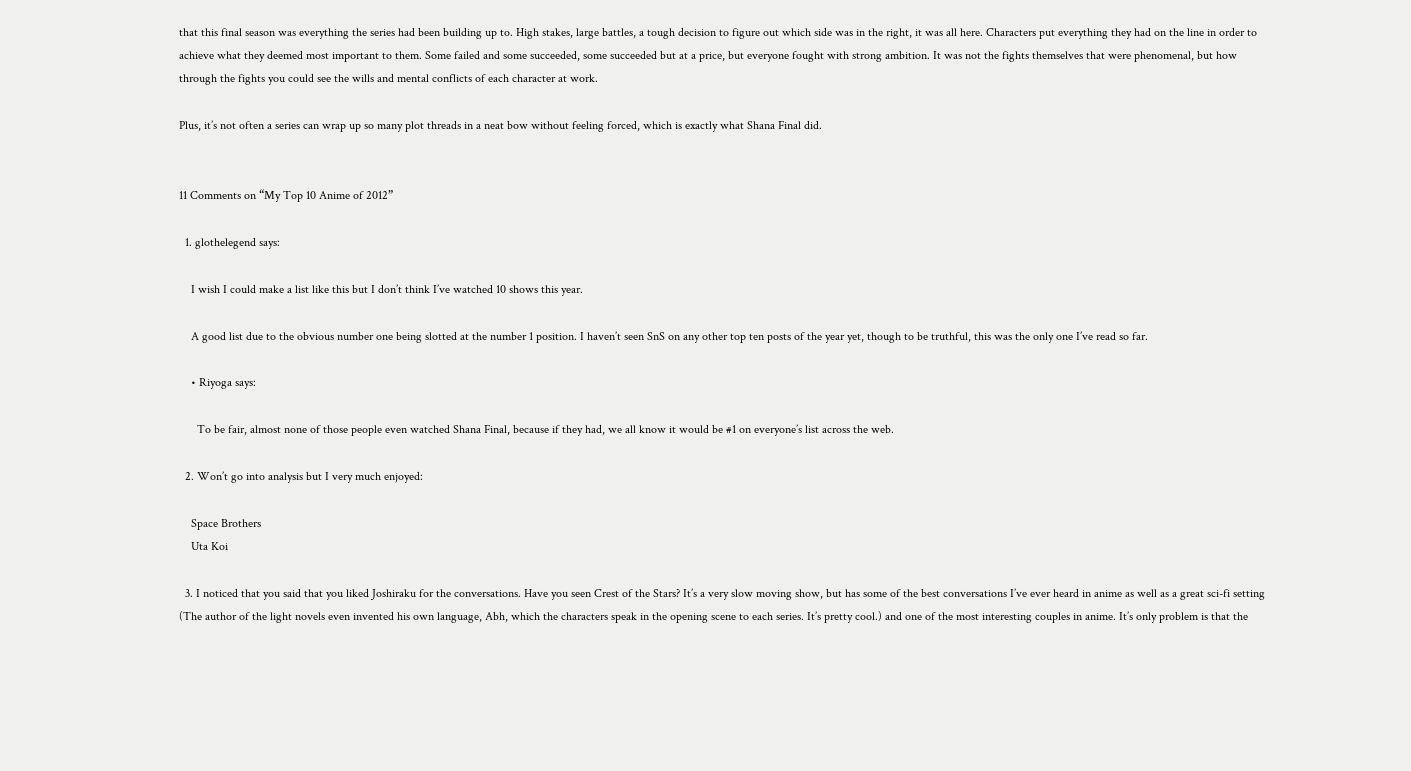that this final season was everything the series had been building up to. High stakes, large battles, a tough decision to figure out which side was in the right, it was all here. Characters put everything they had on the line in order to achieve what they deemed most important to them. Some failed and some succeeded, some succeeded but at a price, but everyone fought with strong ambition. It was not the fights themselves that were phenomenal, but how through the fights you could see the wills and mental conflicts of each character at work.

Plus, it’s not often a series can wrap up so many plot threads in a neat bow without feeling forced, which is exactly what Shana Final did.


11 Comments on “My Top 10 Anime of 2012”

  1. glothelegend says:

    I wish I could make a list like this but I don’t think I’ve watched 10 shows this year.

    A good list due to the obvious number one being slotted at the number 1 position. I haven’t seen SnS on any other top ten posts of the year yet, though to be truthful, this was the only one I’ve read so far.

    • Riyoga says:

      To be fair, almost none of those people even watched Shana Final, because if they had, we all know it would be #1 on everyone’s list across the web.

  2. Won’t go into analysis but I very much enjoyed:

    Space Brothers
    Uta Koi

  3. I noticed that you said that you liked Joshiraku for the conversations. Have you seen Crest of the Stars? It’s a very slow moving show, but has some of the best conversations I’ve ever heard in anime as well as a great sci-fi setting (The author of the light novels even invented his own language, Abh, which the characters speak in the opening scene to each series. It’s pretty cool.) and one of the most interesting couples in anime. It’s only problem is that the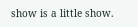show is a little show.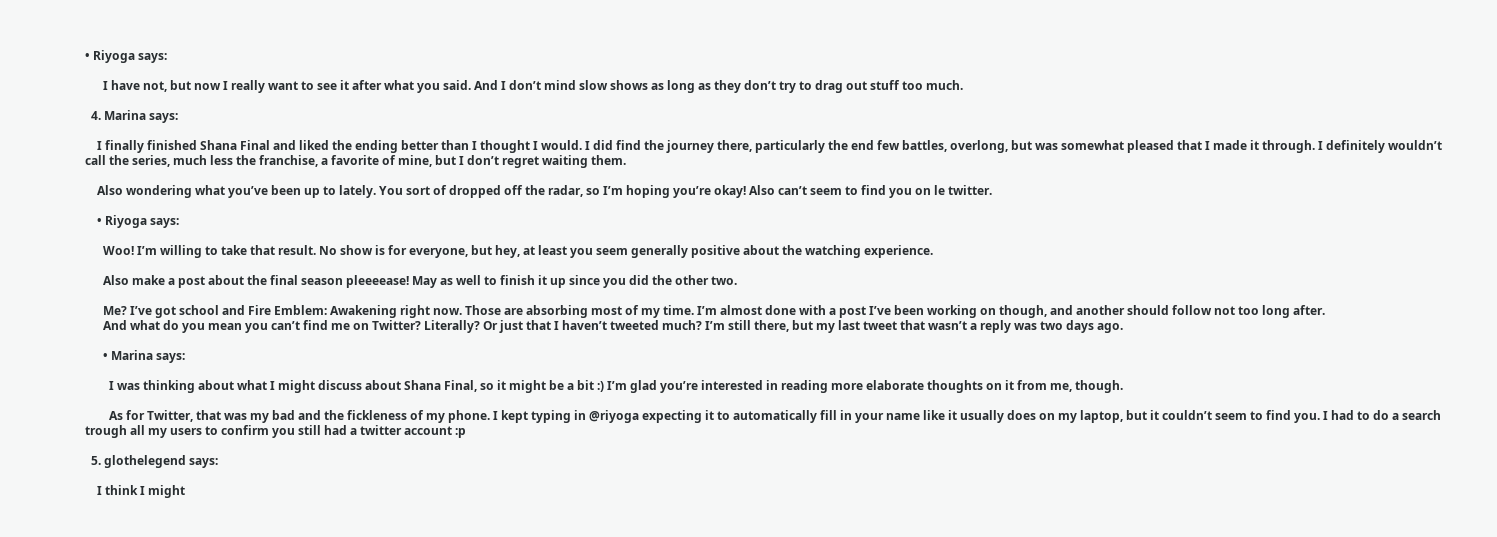• Riyoga says:

      I have not, but now I really want to see it after what you said. And I don’t mind slow shows as long as they don’t try to drag out stuff too much.

  4. Marina says:

    I finally finished Shana Final and liked the ending better than I thought I would. I did find the journey there, particularly the end few battles, overlong, but was somewhat pleased that I made it through. I definitely wouldn’t call the series, much less the franchise, a favorite of mine, but I don’t regret waiting them.

    Also wondering what you’ve been up to lately. You sort of dropped off the radar, so I’m hoping you’re okay! Also can’t seem to find you on le twitter.

    • Riyoga says:

      Woo! I’m willing to take that result. No show is for everyone, but hey, at least you seem generally positive about the watching experience.

      Also make a post about the final season pleeeease! May as well to finish it up since you did the other two.

      Me? I’ve got school and Fire Emblem: Awakening right now. Those are absorbing most of my time. I’m almost done with a post I’ve been working on though, and another should follow not too long after.
      And what do you mean you can’t find me on Twitter? Literally? Or just that I haven’t tweeted much? I’m still there, but my last tweet that wasn’t a reply was two days ago.

      • Marina says:

        I was thinking about what I might discuss about Shana Final, so it might be a bit :) I’m glad you’re interested in reading more elaborate thoughts on it from me, though.

        As for Twitter, that was my bad and the fickleness of my phone. I kept typing in @riyoga expecting it to automatically fill in your name like it usually does on my laptop, but it couldn’t seem to find you. I had to do a search trough all my users to confirm you still had a twitter account :p

  5. glothelegend says:

    I think I might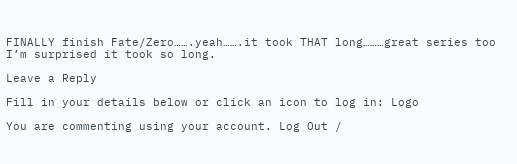FINALLY finish Fate/Zero…….yeah…….it took THAT long………great series too I’m surprised it took so long.

Leave a Reply

Fill in your details below or click an icon to log in: Logo

You are commenting using your account. Log Out /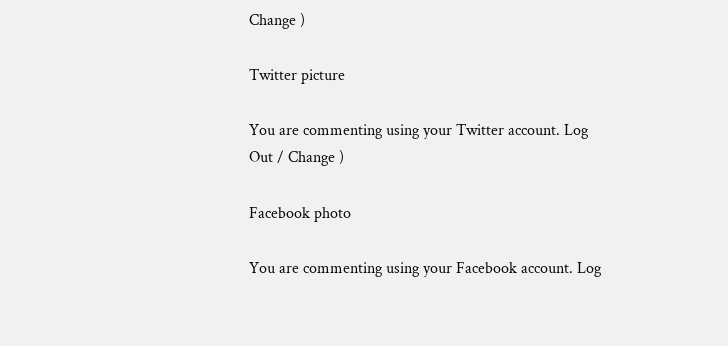Change )

Twitter picture

You are commenting using your Twitter account. Log Out / Change )

Facebook photo

You are commenting using your Facebook account. Log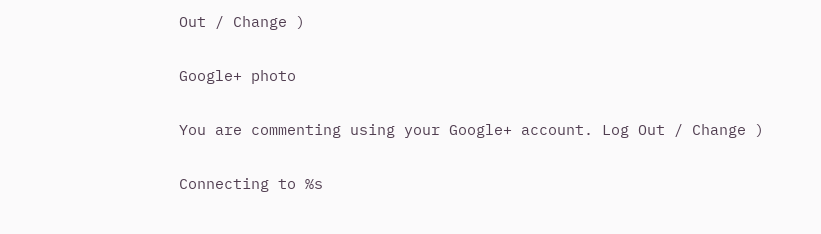Out / Change )

Google+ photo

You are commenting using your Google+ account. Log Out / Change )

Connecting to %s